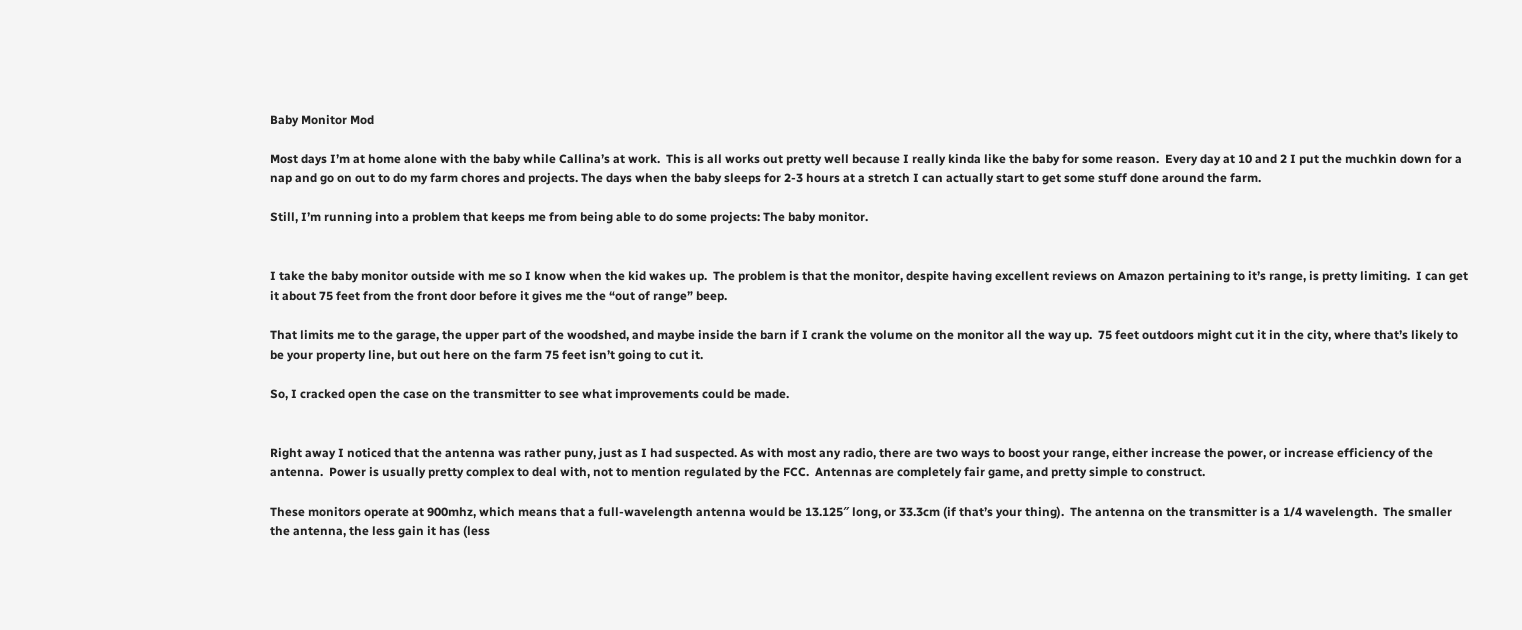Baby Monitor Mod

Most days I’m at home alone with the baby while Callina’s at work.  This is all works out pretty well because I really kinda like the baby for some reason.  Every day at 10 and 2 I put the muchkin down for a nap and go on out to do my farm chores and projects. The days when the baby sleeps for 2-3 hours at a stretch I can actually start to get some stuff done around the farm.

Still, I’m running into a problem that keeps me from being able to do some projects: The baby monitor.


I take the baby monitor outside with me so I know when the kid wakes up.  The problem is that the monitor, despite having excellent reviews on Amazon pertaining to it’s range, is pretty limiting.  I can get it about 75 feet from the front door before it gives me the “out of range” beep.

That limits me to the garage, the upper part of the woodshed, and maybe inside the barn if I crank the volume on the monitor all the way up.  75 feet outdoors might cut it in the city, where that’s likely to be your property line, but out here on the farm 75 feet isn’t going to cut it.

So, I cracked open the case on the transmitter to see what improvements could be made.


Right away I noticed that the antenna was rather puny, just as I had suspected. As with most any radio, there are two ways to boost your range, either increase the power, or increase efficiency of the antenna.  Power is usually pretty complex to deal with, not to mention regulated by the FCC.  Antennas are completely fair game, and pretty simple to construct.

These monitors operate at 900mhz, which means that a full-wavelength antenna would be 13.125″ long, or 33.3cm (if that’s your thing).  The antenna on the transmitter is a 1/4 wavelength.  The smaller the antenna, the less gain it has (less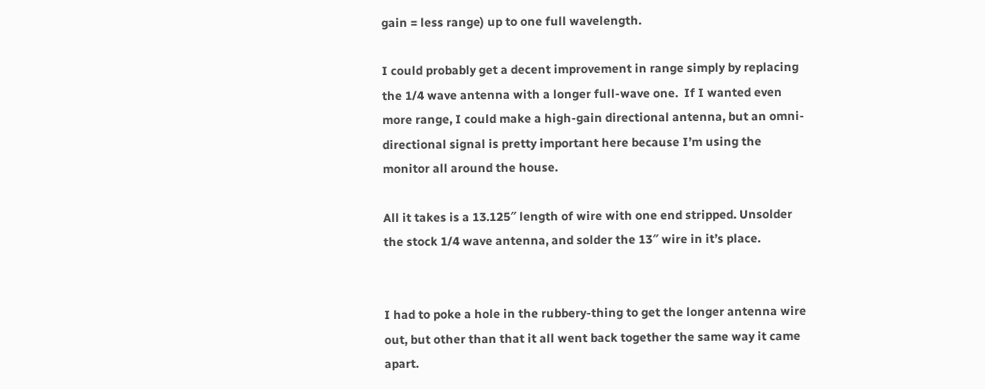gain = less range) up to one full wavelength.

I could probably get a decent improvement in range simply by replacing the 1/4 wave antenna with a longer full-wave one.  If I wanted even more range, I could make a high-gain directional antenna, but an omni-directional signal is pretty important here because I’m using the monitor all around the house.

All it takes is a 13.125″ length of wire with one end stripped. Unsolder the stock 1/4 wave antenna, and solder the 13″ wire in it’s place.


I had to poke a hole in the rubbery-thing to get the longer antenna wire out, but other than that it all went back together the same way it came apart.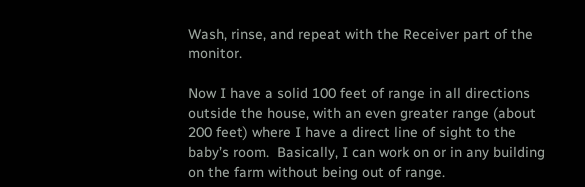Wash, rinse, and repeat with the Receiver part of the monitor.

Now I have a solid 100 feet of range in all directions outside the house, with an even greater range (about 200 feet) where I have a direct line of sight to the baby’s room.  Basically, I can work on or in any building on the farm without being out of range.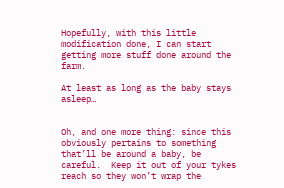Hopefully, with this little modification done, I can start getting more stuff done around the farm.

At least as long as the baby stays asleep…


Oh, and one more thing: since this obviously pertains to something that’ll be around a baby, be careful.  Keep it out of your tykes reach so they won’t wrap the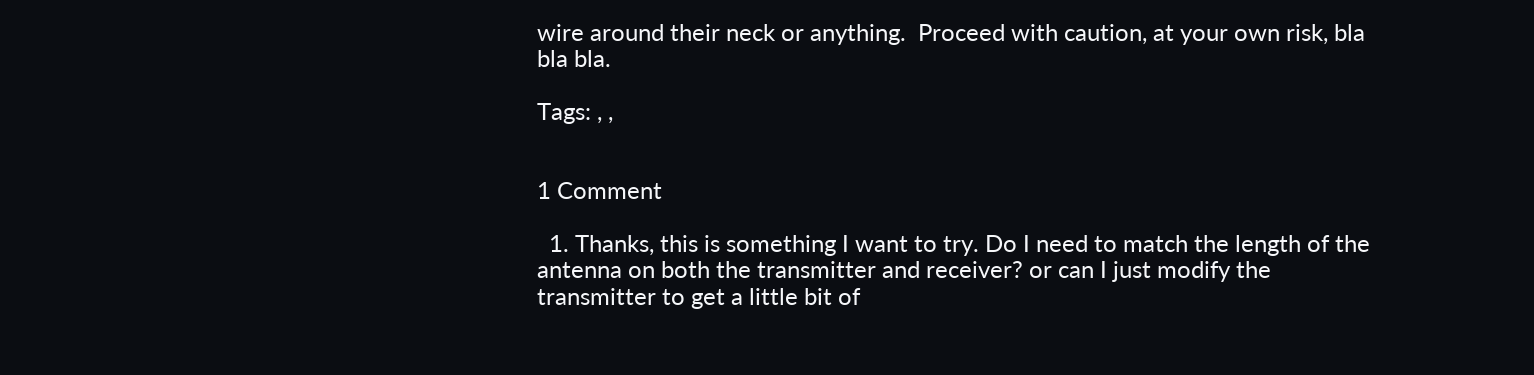wire around their neck or anything.  Proceed with caution, at your own risk, bla bla bla.

Tags: , ,


1 Comment

  1. Thanks, this is something I want to try. Do I need to match the length of the antenna on both the transmitter and receiver? or can I just modify the transmitter to get a little bit of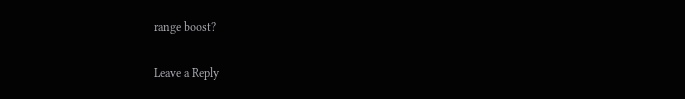range boost?

Leave a Reply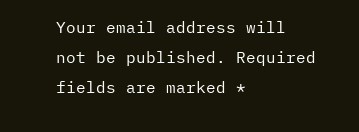Your email address will not be published. Required fields are marked *